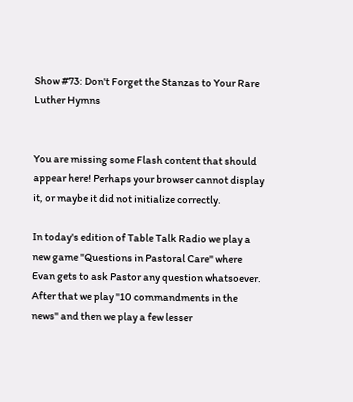Show #73: Don't Forget the Stanzas to Your Rare Luther Hymns


You are missing some Flash content that should appear here! Perhaps your browser cannot display it, or maybe it did not initialize correctly.

In today's edition of Table Talk Radio we play a new game "Questions in Pastoral Care" where Evan gets to ask Pastor any question whatsoever. After that we play "10 commandments in the news" and then we play a few lesser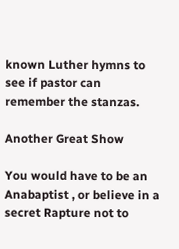known Luther hymns to see if pastor can remember the stanzas.

Another Great Show

You would have to be an Anabaptist , or believe in a secret Rapture not to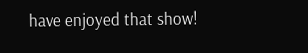have enjoyed that show!